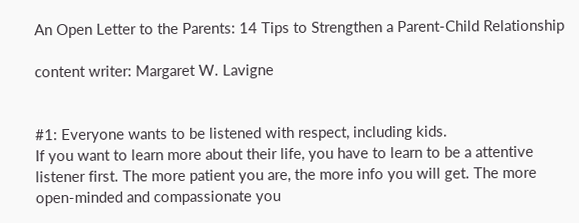An Open Letter to the Parents: 14 Tips to Strengthen a Parent-Child Relationship

content writer: Margaret W. Lavigne


#1: Everyone wants to be listened with respect, including kids.
If you want to learn more about their life, you have to learn to be a attentive listener first. The more patient you are, the more info you will get. The more open-minded and compassionate you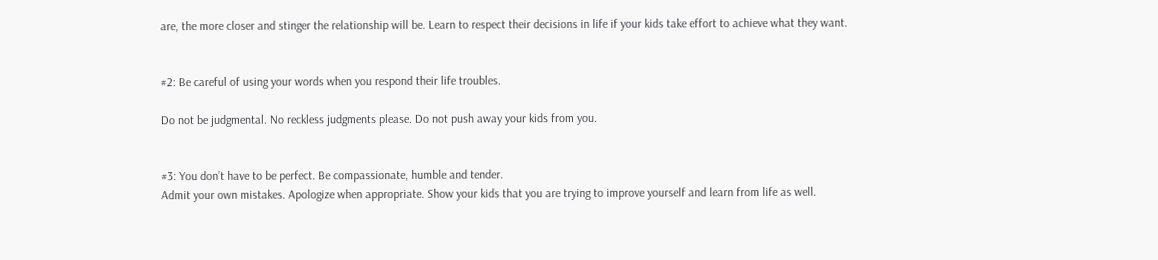are, the more closer and stinger the relationship will be. Learn to respect their decisions in life if your kids take effort to achieve what they want.


#2: Be careful of using your words when you respond their life troubles.

Do not be judgmental. No reckless judgments please. Do not push away your kids from you.


#3: You don’t have to be perfect. Be compassionate, humble and tender.
Admit your own mistakes. Apologize when appropriate. Show your kids that you are trying to improve yourself and learn from life as well.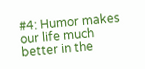#4: Humor makes our life much better in the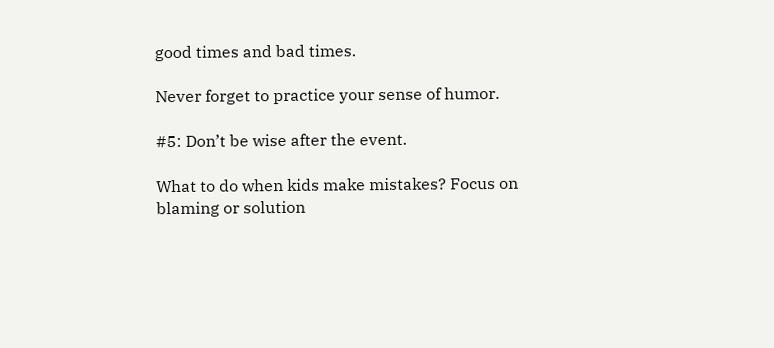good times and bad times.

Never forget to practice your sense of humor.

#5: Don’t be wise after the event.

What to do when kids make mistakes? Focus on blaming or solution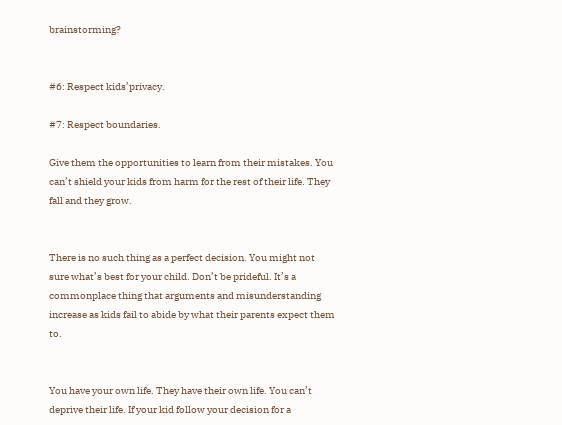brainstorming?


#6: Respect kids’privacy.

#7: Respect boundaries.

Give them the opportunities to learn from their mistakes. You can’t shield your kids from harm for the rest of their life. They fall and they grow.


There is no such thing as a perfect decision. You might not sure what’s best for your child. Don’t be prideful. It’s a commonplace thing that arguments and misunderstanding increase as kids fail to abide by what their parents expect them to.


You have your own life. They have their own life. You can’t deprive their life. If your kid follow your decision for a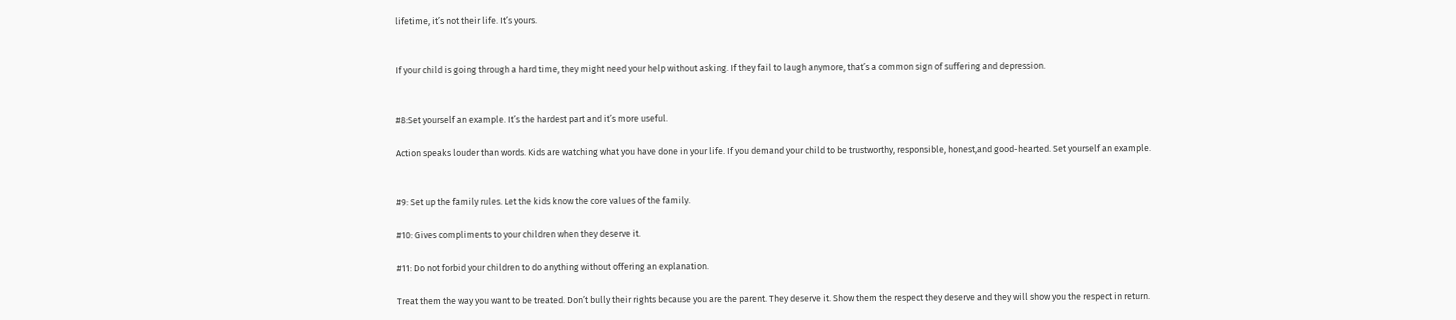lifetime, it’s not their life. It’s yours.


If your child is going through a hard time, they might need your help without asking. If they fail to laugh anymore, that’s a common sign of suffering and depression.


#8:Set yourself an example. It’s the hardest part and it’s more useful.

Action speaks louder than words. Kids are watching what you have done in your life. If you demand your child to be trustworthy, responsible, honest,and good-hearted. Set yourself an example.


#9: Set up the family rules. Let the kids know the core values of the family.

#10: Gives compliments to your children when they deserve it.

#11: Do not forbid your children to do anything without offering an explanation.

Treat them the way you want to be treated. Don’t bully their rights because you are the parent. They deserve it. Show them the respect they deserve and they will show you the respect in return.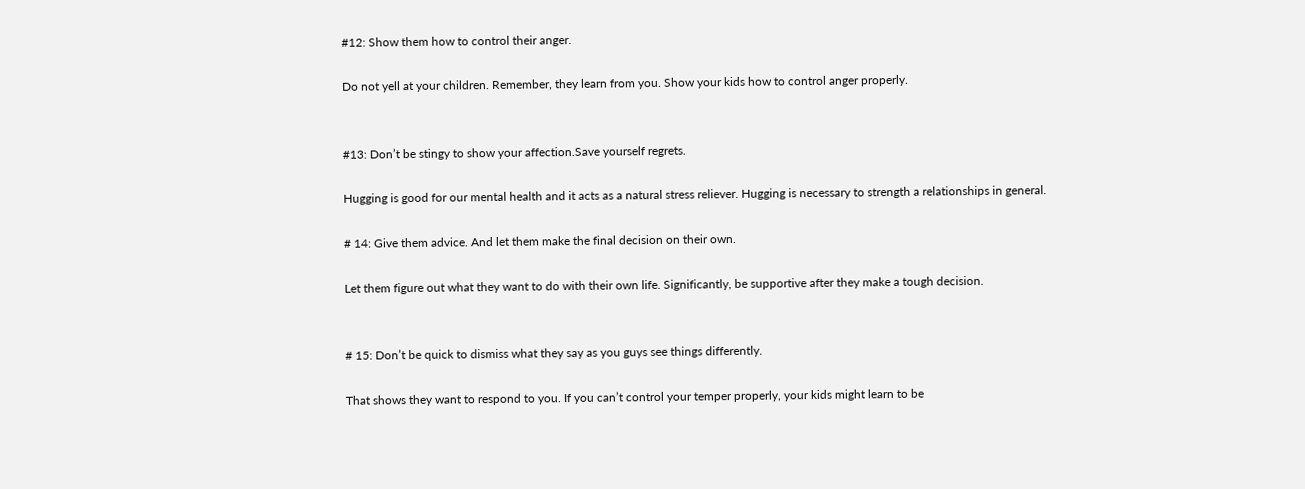#12: Show them how to control their anger.

Do not yell at your children. Remember, they learn from you. Show your kids how to control anger properly.


#13: Don’t be stingy to show your affection.Save yourself regrets.

Hugging is good for our mental health and it acts as a natural stress reliever. Hugging is necessary to strength a relationships in general.

# 14: Give them advice. And let them make the final decision on their own.

Let them figure out what they want to do with their own life. Significantly, be supportive after they make a tough decision.


# 15: Don’t be quick to dismiss what they say as you guys see things differently.

That shows they want to respond to you. If you can’t control your temper properly, your kids might learn to be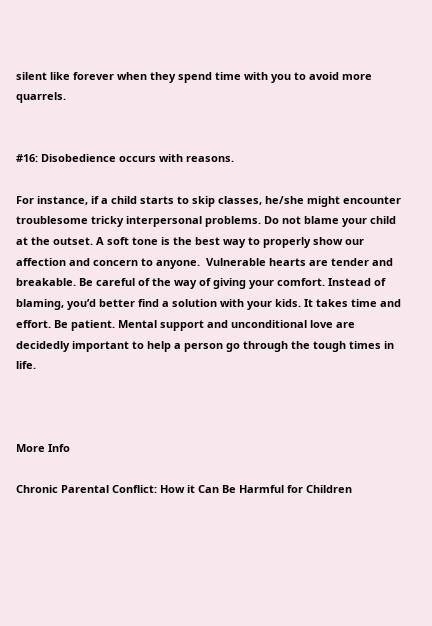silent like forever when they spend time with you to avoid more quarrels.


#16: Disobedience occurs with reasons.

For instance, if a child starts to skip classes, he/she might encounter troublesome tricky interpersonal problems. Do not blame your child at the outset. A soft tone is the best way to properly show our affection and concern to anyone.  Vulnerable hearts are tender and breakable. Be careful of the way of giving your comfort. Instead of blaming, you’d better find a solution with your kids. It takes time and effort. Be patient. Mental support and unconditional love are decidedly important to help a person go through the tough times in life.



More Info

Chronic Parental Conflict: How it Can Be Harmful for Children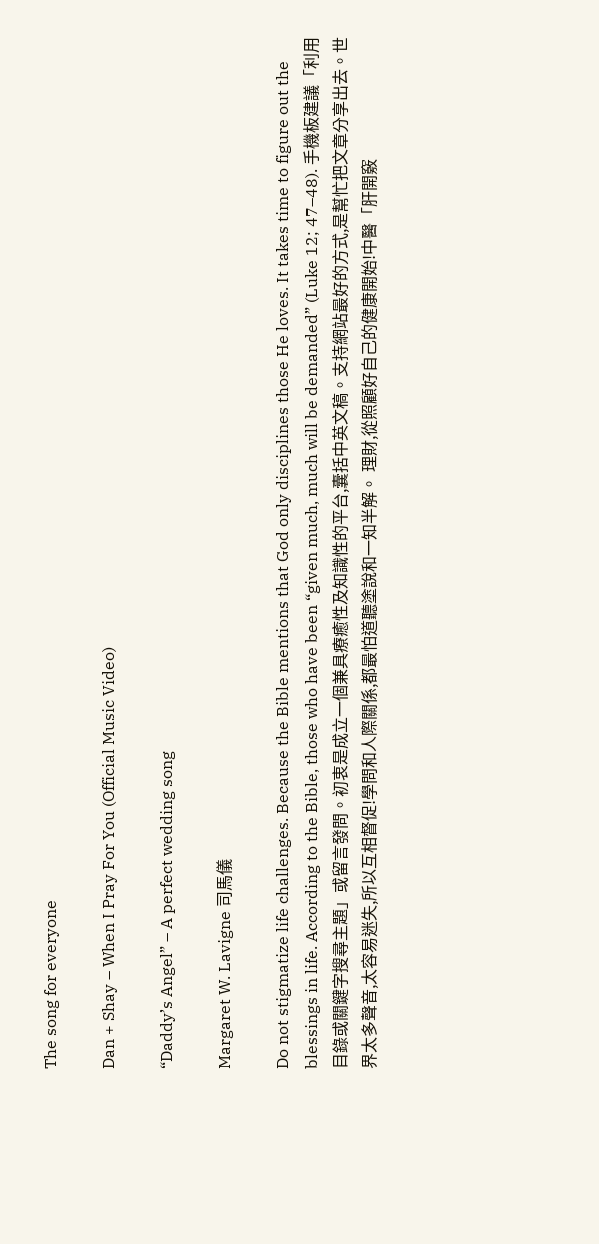The song for everyone

Dan + Shay – When I Pray For You (Official Music Video)

“Daddy’s Angel” – A perfect wedding song

Margaret W. Lavigne 司馬儀

Do not stigmatize life challenges. Because the Bible mentions that God only disciplines those He loves. It takes time to figure out the blessings in life. According to the Bible, those who have been “given much, much will be demanded” (Luke 12; 47–48). 手機板建議「利用目錄或關鍵字搜尋主題」或留言發問。初衷是成立一個兼具療癒性及知識性的平台,囊括中英文稿。支持網站最好的方式,是幫忙把文章分享出去。世界太多聲音,太容易迷失,所以互相督促!學問和人際關係,都最怕道聽塗說和一知半解。 理財,從照顧好自己的健康開始!中醫「肝開竅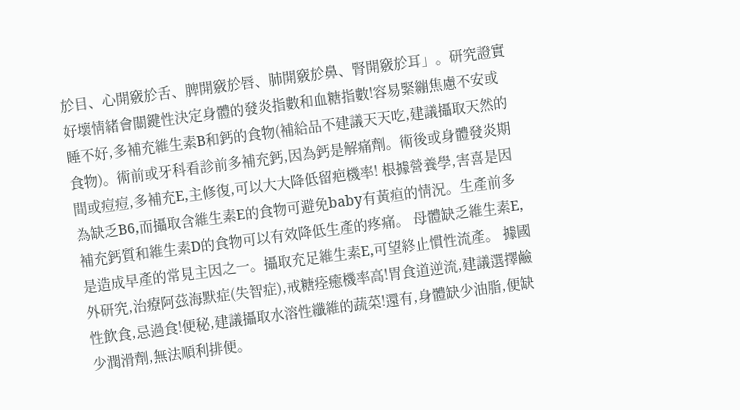於目、心開竅於舌、脾開竅於唇、肺開竅於鼻、腎開竅於耳」。研究證實好壞情緒會關鍵性決定身體的發炎指數和血糖指數!容易緊繃焦慮不安或睡不好,多補充維生素B和鈣的食物(補給品不建議天天吃,建議攝取天然的食物)。術前或牙科看診前多補充鈣,因為鈣是解痛劑。術後或身體發炎期間或痘痘,多補充E,主修復,可以大大降低留疤機率! 根據營養學,害喜是因為缺乏B6,而攝取含維生素E的食物可避免baby有黃疸的情況。生產前多補充鈣質和維生素D的食物可以有效降低生產的疼痛。 母體缺乏維生素E,是造成早產的常見主因之一。攝取充足維生素E,可望終止慣性流產。 據國外研究,治療阿茲海默症(失智症),戒糖痊癒機率高!胃食道逆流,建議選擇鹼性飲食,忌過食!便秘,建議攝取水溶性纖維的蔬菜!還有,身體缺少油脂,便缺少潤滑劑,無法順利排便。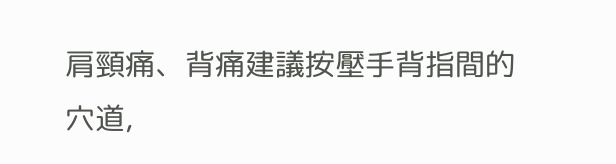肩頸痛、背痛建議按壓手背指間的穴道,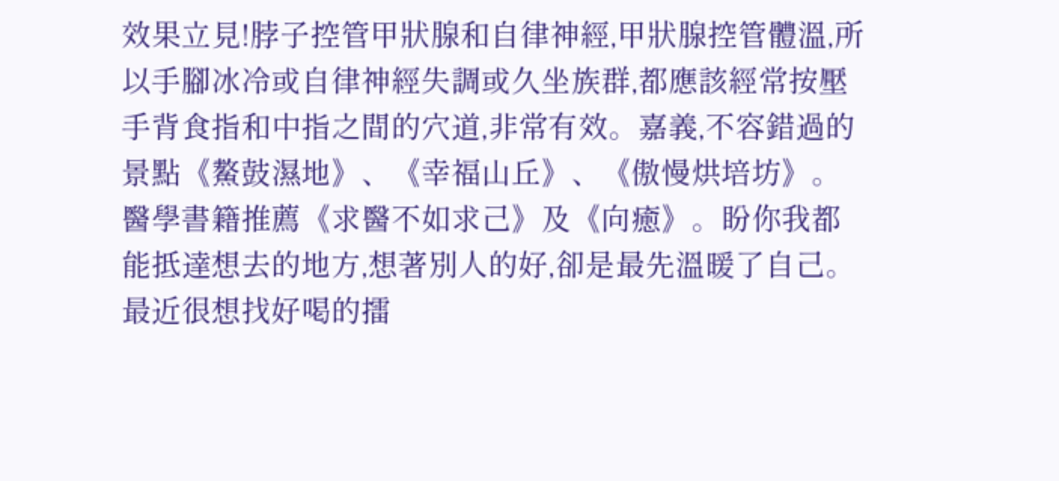效果立見!脖子控管甲狀腺和自律神經,甲狀腺控管體溫,所以手腳冰冷或自律神經失調或久坐族群,都應該經常按壓手背食指和中指之間的穴道,非常有效。嘉義,不容錯過的景點《鰲鼓濕地》、《幸福山丘》、《傲慢烘培坊》。醫學書籍推薦《求醫不如求己》及《向癒》。盼你我都能抵達想去的地方,想著別人的好,卻是最先溫暖了自己。最近很想找好喝的擂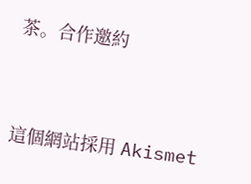茶。合作邀約




這個網站採用 Akismet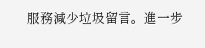服務減少垃圾留言。進一步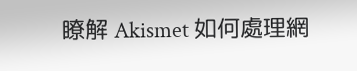瞭解 Akismet 如何處理網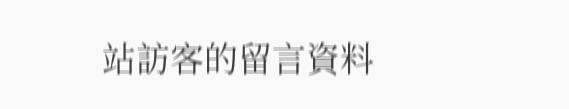站訪客的留言資料